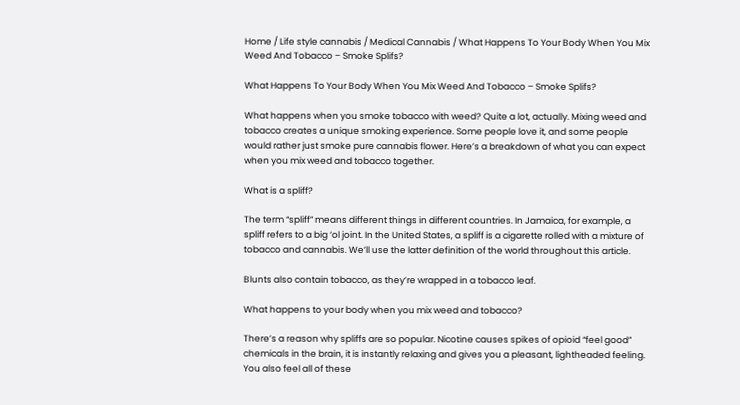Home / Life style cannabis / Medical Cannabis / What Happens To Your Body When You Mix Weed And Tobacco – Smoke Splifs?

What Happens To Your Body When You Mix Weed And Tobacco – Smoke Splifs?

What happens when you smoke tobacco with weed? Quite a lot, actually. Mixing weed and tobacco creates a unique smoking experience. Some people love it, and some people would rather just smoke pure cannabis flower. Here’s a breakdown of what you can expect when you mix weed and tobacco together.

What is a spliff?

The term “spliff” means different things in different countries. In Jamaica, for example, a spliff refers to a big ‘ol joint. In the United States, a spliff is a cigarette rolled with a mixture of tobacco and cannabis. We’ll use the latter definition of the world throughout this article.

Blunts also contain tobacco, as they’re wrapped in a tobacco leaf.

What happens to your body when you mix weed and tobacco?

There’s a reason why spliffs are so popular. Nicotine causes spikes of opioid “feel good” chemicals in the brain, it is instantly relaxing and gives you a pleasant, lightheaded feeling. You also feel all of these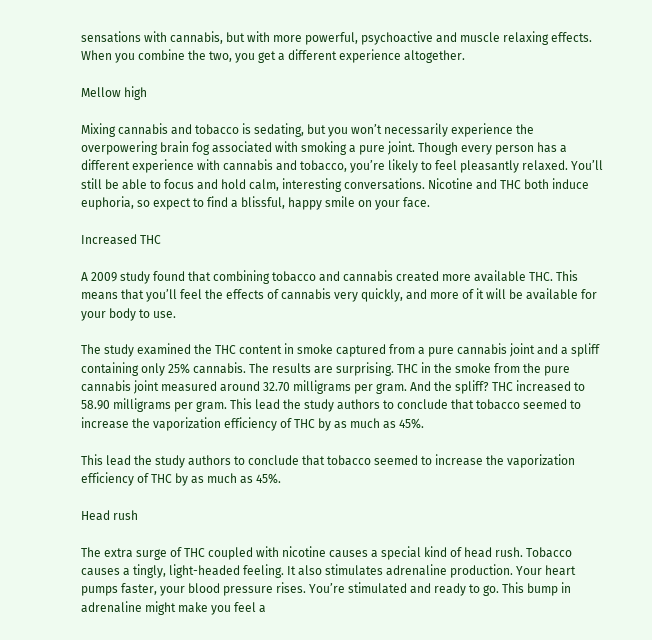sensations with cannabis, but with more powerful, psychoactive and muscle relaxing effects. When you combine the two, you get a different experience altogether.

Mellow high

Mixing cannabis and tobacco is sedating, but you won’t necessarily experience the overpowering brain fog associated with smoking a pure joint. Though every person has a different experience with cannabis and tobacco, you’re likely to feel pleasantly relaxed. You’ll still be able to focus and hold calm, interesting conversations. Nicotine and THC both induce euphoria, so expect to find a blissful, happy smile on your face.

Increased THC

A 2009 study found that combining tobacco and cannabis created more available THC. This means that you’ll feel the effects of cannabis very quickly, and more of it will be available for your body to use.

The study examined the THC content in smoke captured from a pure cannabis joint and a spliff containing only 25% cannabis. The results are surprising. THC in the smoke from the pure cannabis joint measured around 32.70 milligrams per gram. And the spliff? THC increased to 58.90 milligrams per gram. This lead the study authors to conclude that tobacco seemed to increase the vaporization efficiency of THC by as much as 45%.

This lead the study authors to conclude that tobacco seemed to increase the vaporization efficiency of THC by as much as 45%.

Head rush

The extra surge of THC coupled with nicotine causes a special kind of head rush. Tobacco causes a tingly, light-headed feeling. It also stimulates adrenaline production. Your heart pumps faster, your blood pressure rises. You’re stimulated and ready to go. This bump in adrenaline might make you feel a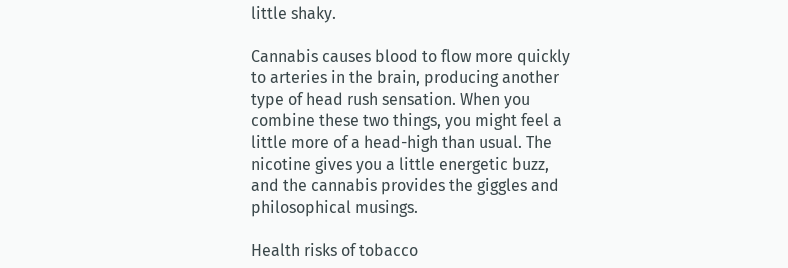little shaky.

Cannabis causes blood to flow more quickly to arteries in the brain, producing another type of head rush sensation. When you combine these two things, you might feel a little more of a head-high than usual. The nicotine gives you a little energetic buzz, and the cannabis provides the giggles and philosophical musings.

Health risks of tobacco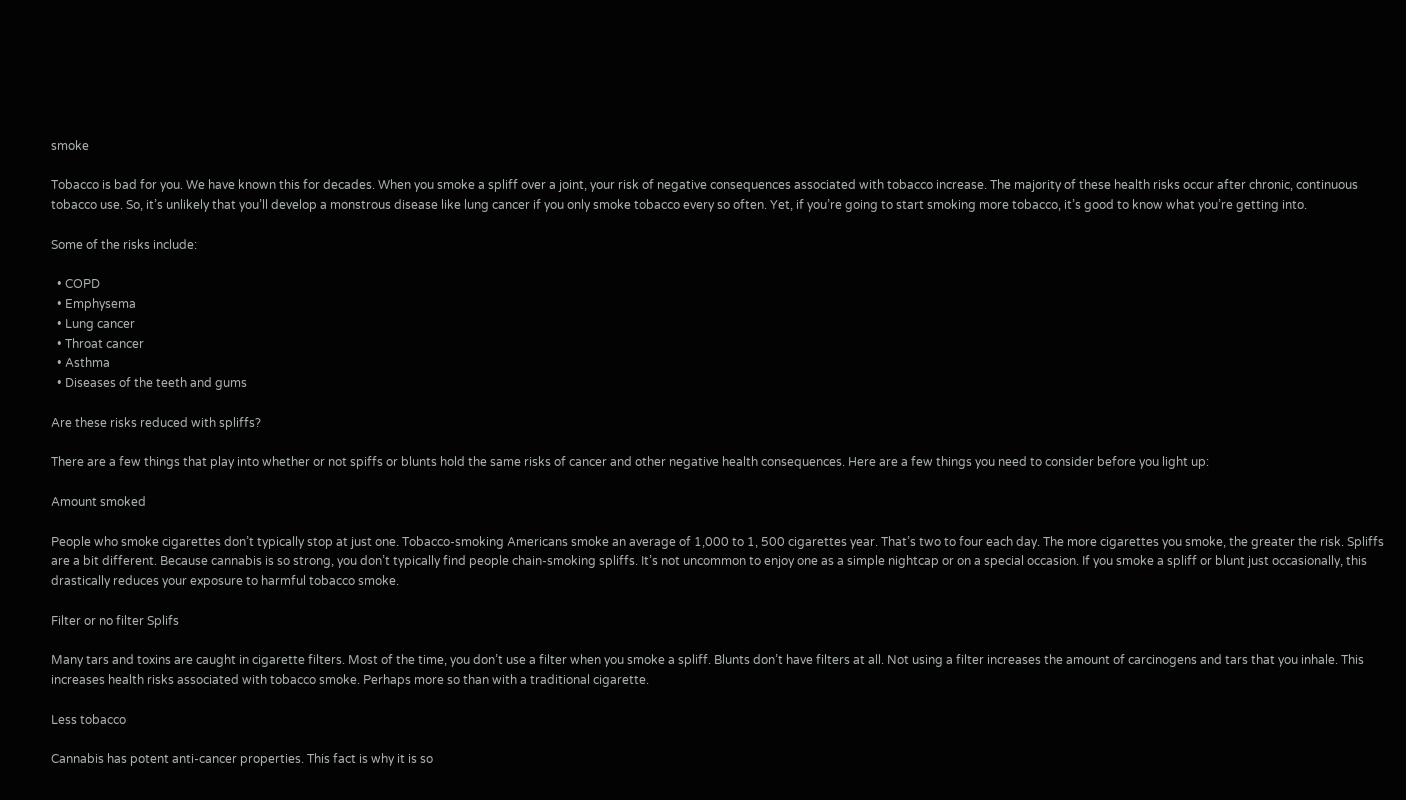smoke

Tobacco is bad for you. We have known this for decades. When you smoke a spliff over a joint, your risk of negative consequences associated with tobacco increase. The majority of these health risks occur after chronic, continuous tobacco use. So, it’s unlikely that you’ll develop a monstrous disease like lung cancer if you only smoke tobacco every so often. Yet, if you’re going to start smoking more tobacco, it’s good to know what you’re getting into.

Some of the risks include:

  • COPD
  • Emphysema
  • Lung cancer
  • Throat cancer
  • Asthma
  • Diseases of the teeth and gums

Are these risks reduced with spliffs?

There are a few things that play into whether or not spiffs or blunts hold the same risks of cancer and other negative health consequences. Here are a few things you need to consider before you light up:

Amount smoked

People who smoke cigarettes don’t typically stop at just one. Tobacco-smoking Americans smoke an average of 1,000 to 1, 500 cigarettes year. That’s two to four each day. The more cigarettes you smoke, the greater the risk. Spliffs are a bit different. Because cannabis is so strong, you don’t typically find people chain-smoking spliffs. It’s not uncommon to enjoy one as a simple nightcap or on a special occasion. If you smoke a spliff or blunt just occasionally, this drastically reduces your exposure to harmful tobacco smoke.

Filter or no filter Splifs

Many tars and toxins are caught in cigarette filters. Most of the time, you don’t use a filter when you smoke a spliff. Blunts don’t have filters at all. Not using a filter increases the amount of carcinogens and tars that you inhale. This increases health risks associated with tobacco smoke. Perhaps more so than with a traditional cigarette.

Less tobacco

Cannabis has potent anti-cancer properties. This fact is why it is so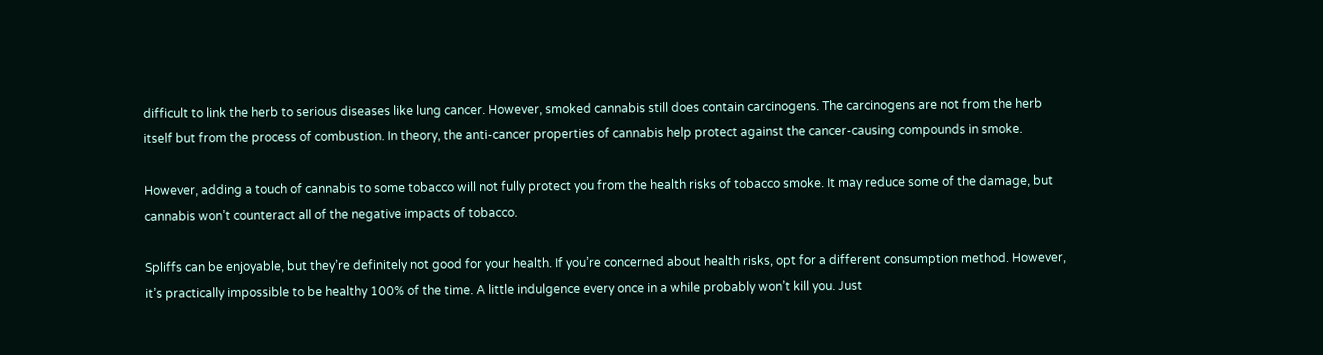difficult to link the herb to serious diseases like lung cancer. However, smoked cannabis still does contain carcinogens. The carcinogens are not from the herb itself but from the process of combustion. In theory, the anti-cancer properties of cannabis help protect against the cancer-causing compounds in smoke.

However, adding a touch of cannabis to some tobacco will not fully protect you from the health risks of tobacco smoke. It may reduce some of the damage, but cannabis won’t counteract all of the negative impacts of tobacco.

Spliffs can be enjoyable, but they’re definitely not good for your health. If you’re concerned about health risks, opt for a different consumption method. However, it’s practically impossible to be healthy 100% of the time. A little indulgence every once in a while probably won’t kill you. Just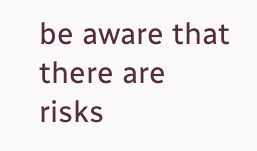be aware that there are risks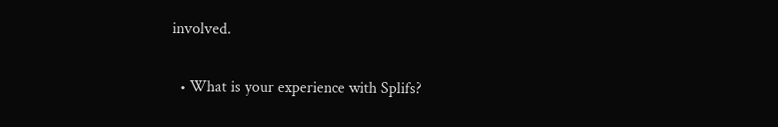involved.

  • What is your experience with Splifs?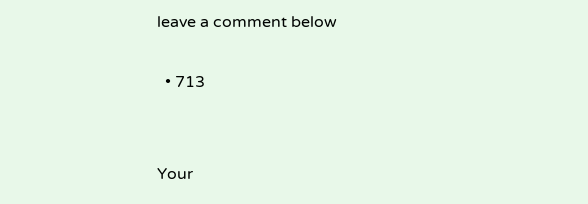leave a comment below

  • 713


Your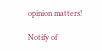opinion matters!

Notify of